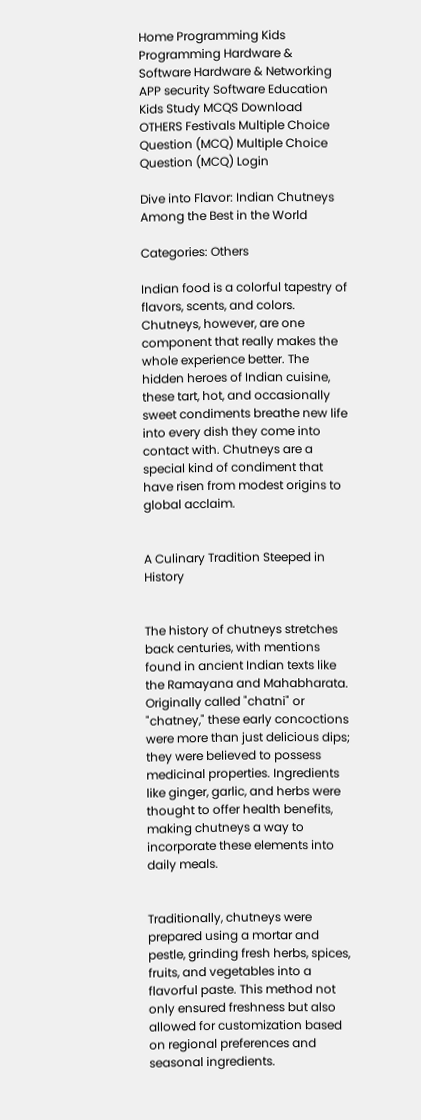Home Programming Kids Programming Hardware & Software Hardware & Networking APP security Software Education Kids Study MCQS Download OTHERS Festivals Multiple Choice Question (MCQ) Multiple Choice Question (MCQ) Login

Dive into Flavor: Indian Chutneys Among the Best in the World

Categories: Others

Indian food is a colorful tapestry of flavors, scents, and colors. Chutneys, however, are one component that really makes the whole experience better. The hidden heroes of Indian cuisine, these tart, hot, and occasionally sweet condiments breathe new life into every dish they come into contact with. Chutneys are a special kind of condiment that have risen from modest origins to global acclaim.


A Culinary Tradition Steeped in History


The history of chutneys stretches back centuries, with mentions found in ancient Indian texts like the Ramayana and Mahabharata. Originally called "chatni" or "chatney," these early concoctions were more than just delicious dips; they were believed to possess medicinal properties. Ingredients like ginger, garlic, and herbs were thought to offer health benefits, making chutneys a way to incorporate these elements into daily meals.


Traditionally, chutneys were prepared using a mortar and pestle, grinding fresh herbs, spices, fruits, and vegetables into a flavorful paste. This method not only ensured freshness but also allowed for customization based on regional preferences and seasonal ingredients.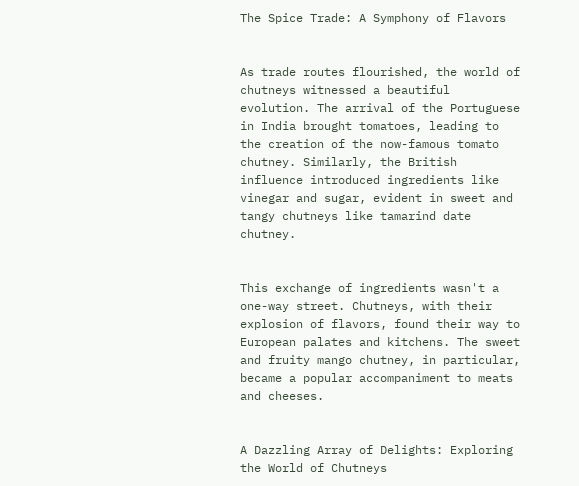The Spice Trade: A Symphony of Flavors


As trade routes flourished, the world of chutneys witnessed a beautiful evolution. The arrival of the Portuguese in India brought tomatoes, leading to the creation of the now-famous tomato chutney. Similarly, the British influence introduced ingredients like vinegar and sugar, evident in sweet and tangy chutneys like tamarind date chutney.


This exchange of ingredients wasn't a one-way street. Chutneys, with their explosion of flavors, found their way to European palates and kitchens. The sweet and fruity mango chutney, in particular, became a popular accompaniment to meats and cheeses.


A Dazzling Array of Delights: Exploring the World of Chutneys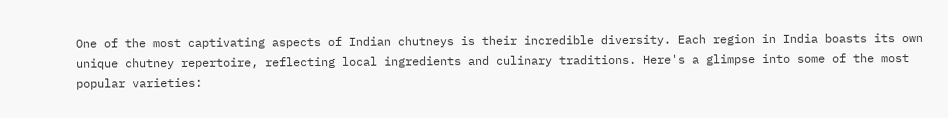One of the most captivating aspects of Indian chutneys is their incredible diversity. Each region in India boasts its own unique chutney repertoire, reflecting local ingredients and culinary traditions. Here's a glimpse into some of the most popular varieties: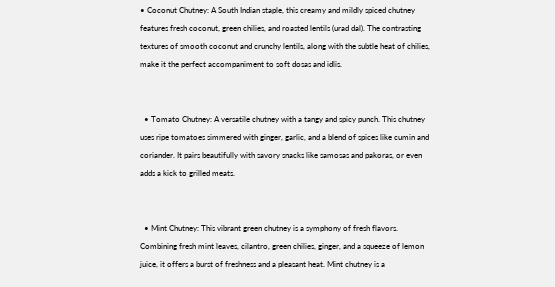• Coconut Chutney: A South Indian staple, this creamy and mildly spiced chutney features fresh coconut, green chilies, and roasted lentils (urad dal). The contrasting textures of smooth coconut and crunchy lentils, along with the subtle heat of chilies, make it the perfect accompaniment to soft dosas and idlis.


  • Tomato Chutney: A versatile chutney with a tangy and spicy punch. This chutney uses ripe tomatoes simmered with ginger, garlic, and a blend of spices like cumin and coriander. It pairs beautifully with savory snacks like samosas and pakoras, or even adds a kick to grilled meats.


  • Mint Chutney: This vibrant green chutney is a symphony of fresh flavors. Combining fresh mint leaves, cilantro, green chilies, ginger, and a squeeze of lemon juice, it offers a burst of freshness and a pleasant heat. Mint chutney is a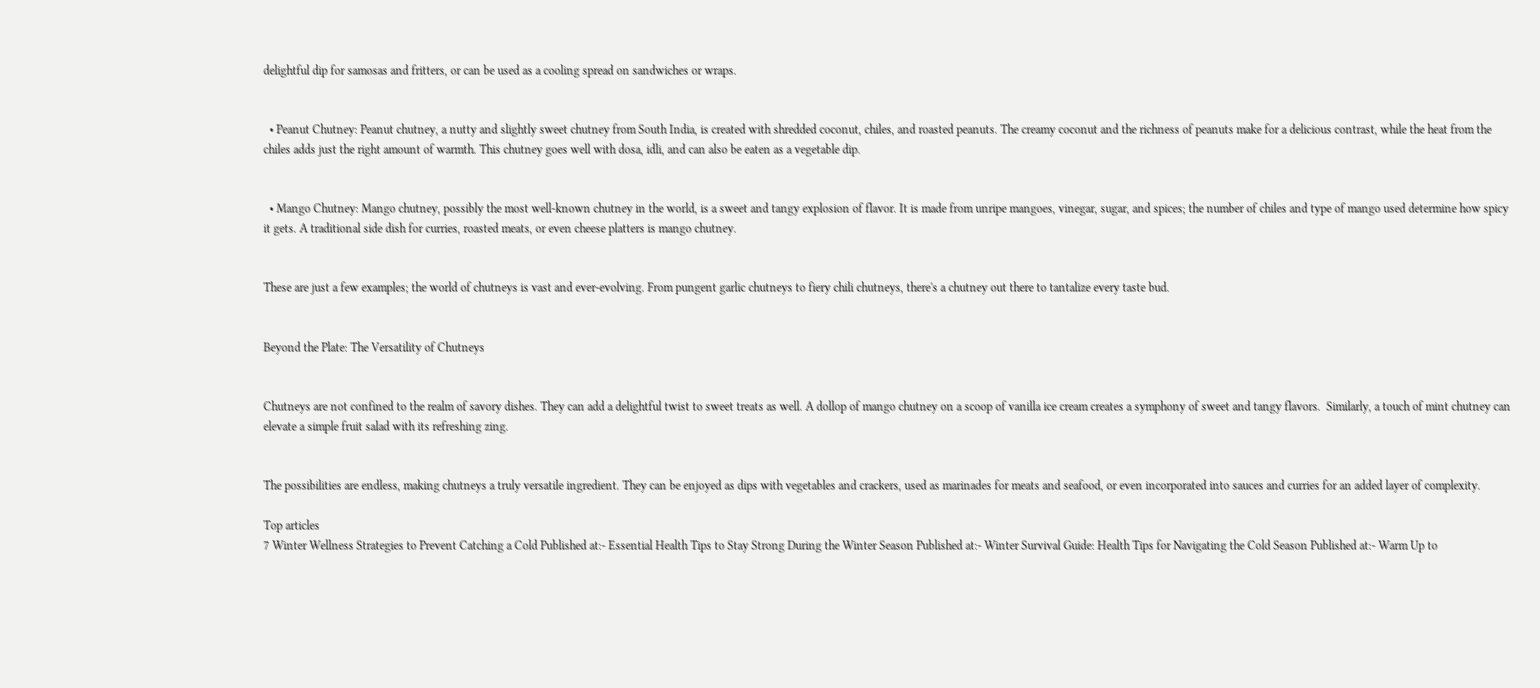delightful dip for samosas and fritters, or can be used as a cooling spread on sandwiches or wraps.


  • Peanut Chutney: Peanut chutney, a nutty and slightly sweet chutney from South India, is created with shredded coconut, chiles, and roasted peanuts. The creamy coconut and the richness of peanuts make for a delicious contrast, while the heat from the chiles adds just the right amount of warmth. This chutney goes well with dosa, idli, and can also be eaten as a vegetable dip.


  • Mango Chutney: Mango chutney, possibly the most well-known chutney in the world, is a sweet and tangy explosion of flavor. It is made from unripe mangoes, vinegar, sugar, and spices; the number of chiles and type of mango used determine how spicy it gets. A traditional side dish for curries, roasted meats, or even cheese platters is mango chutney.


These are just a few examples; the world of chutneys is vast and ever-evolving. From pungent garlic chutneys to fiery chili chutneys, there's a chutney out there to tantalize every taste bud.


Beyond the Plate: The Versatility of Chutneys


Chutneys are not confined to the realm of savory dishes. They can add a delightful twist to sweet treats as well. A dollop of mango chutney on a scoop of vanilla ice cream creates a symphony of sweet and tangy flavors.  Similarly, a touch of mint chutney can elevate a simple fruit salad with its refreshing zing.


The possibilities are endless, making chutneys a truly versatile ingredient. They can be enjoyed as dips with vegetables and crackers, used as marinades for meats and seafood, or even incorporated into sauces and curries for an added layer of complexity.

Top articles
7 Winter Wellness Strategies to Prevent Catching a Cold Published at:- Essential Health Tips to Stay Strong During the Winter Season Published at:- Winter Survival Guide: Health Tips for Navigating the Cold Season Published at:- Warm Up to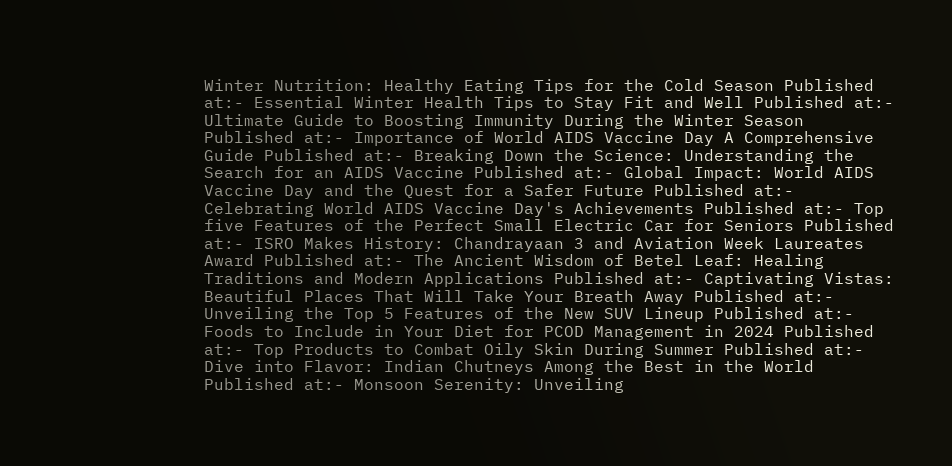Winter Nutrition: Healthy Eating Tips for the Cold Season Published at:- Essential Winter Health Tips to Stay Fit and Well Published at:- Ultimate Guide to Boosting Immunity During the Winter Season Published at:- Importance of World AIDS Vaccine Day A Comprehensive Guide Published at:- Breaking Down the Science: Understanding the Search for an AIDS Vaccine Published at:- Global Impact: World AIDS Vaccine Day and the Quest for a Safer Future Published at:- Celebrating World AIDS Vaccine Day's Achievements Published at:- Top five Features of the Perfect Small Electric Car for Seniors Published at:- ISRO Makes History: Chandrayaan 3 and Aviation Week Laureates Award Published at:- The Ancient Wisdom of Betel Leaf: Healing Traditions and Modern Applications Published at:- Captivating Vistas: Beautiful Places That Will Take Your Breath Away Published at:- Unveiling the Top 5 Features of the New SUV Lineup Published at:- Foods to Include in Your Diet for PCOD Management in 2024 Published at:- Top Products to Combat Oily Skin During Summer Published at:- Dive into Flavor: Indian Chutneys Among the Best in the World Published at:- Monsoon Serenity: Unveiling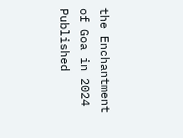the Enchantment of Goa in 2024 Published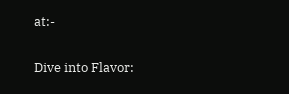at:-

Dive into Flavor: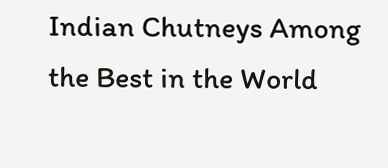Indian Chutneys Among the Best in the World